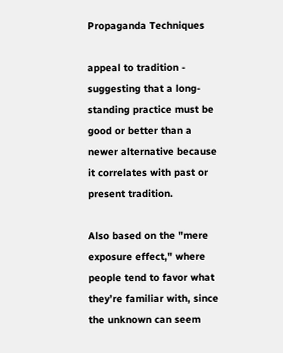Propaganda Techniques

appeal to tradition - suggesting that a long-standing practice must be good or better than a newer alternative because it correlates with past or present tradition.

Also based on the "mere exposure effect," where people tend to favor what they’re familiar with, since the unknown can seem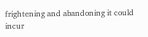frightening and abandoning it could incur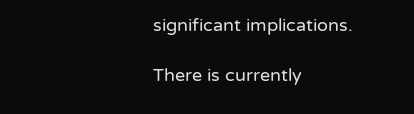significant implications.

There is currently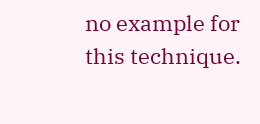no example for this technique.